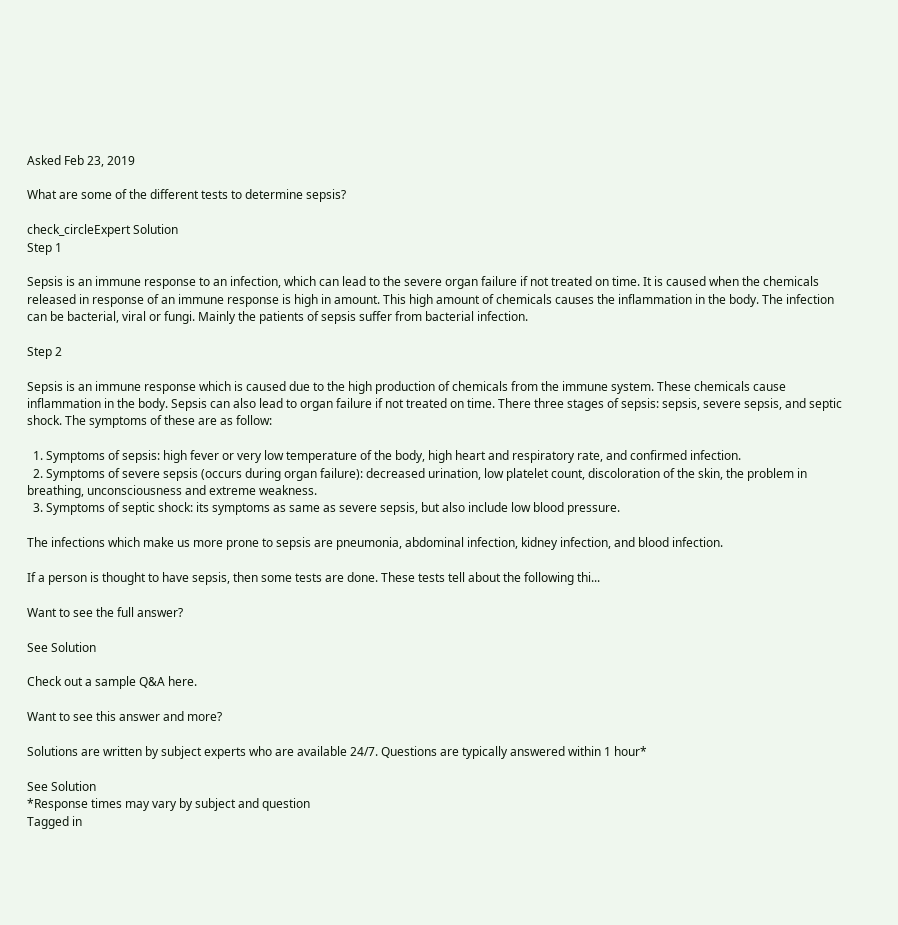Asked Feb 23, 2019

What are some of the different tests to determine sepsis?

check_circleExpert Solution
Step 1

Sepsis is an immune response to an infection, which can lead to the severe organ failure if not treated on time. It is caused when the chemicals released in response of an immune response is high in amount. This high amount of chemicals causes the inflammation in the body. The infection can be bacterial, viral or fungi. Mainly the patients of sepsis suffer from bacterial infection.

Step 2

Sepsis is an immune response which is caused due to the high production of chemicals from the immune system. These chemicals cause inflammation in the body. Sepsis can also lead to organ failure if not treated on time. There three stages of sepsis: sepsis, severe sepsis, and septic shock. The symptoms of these are as follow:

  1. Symptoms of sepsis: high fever or very low temperature of the body, high heart and respiratory rate, and confirmed infection.
  2. Symptoms of severe sepsis (occurs during organ failure): decreased urination, low platelet count, discoloration of the skin, the problem in breathing, unconsciousness and extreme weakness.
  3. Symptoms of septic shock: its symptoms as same as severe sepsis, but also include low blood pressure.

The infections which make us more prone to sepsis are pneumonia, abdominal infection, kidney infection, and blood infection.

If a person is thought to have sepsis, then some tests are done. These tests tell about the following thi...

Want to see the full answer?

See Solution

Check out a sample Q&A here.

Want to see this answer and more?

Solutions are written by subject experts who are available 24/7. Questions are typically answered within 1 hour*

See Solution
*Response times may vary by subject and question
Tagged in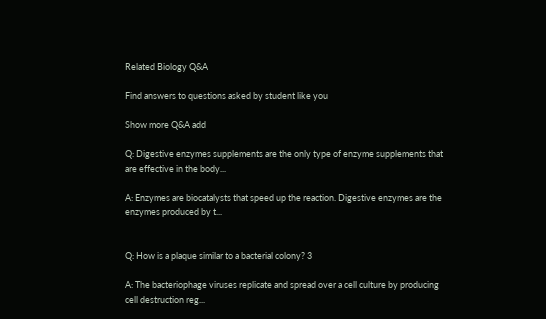Related Biology Q&A

Find answers to questions asked by student like you

Show more Q&A add

Q: Digestive enzymes supplements are the only type of enzyme supplements that are effective in the body...

A: Enzymes are biocatalysts that speed up the reaction. Digestive enzymes are the enzymes produced by t...


Q: How is a plaque similar to a bacterial colony? 3

A: The bacteriophage viruses replicate and spread over a cell culture by producing cell destruction reg...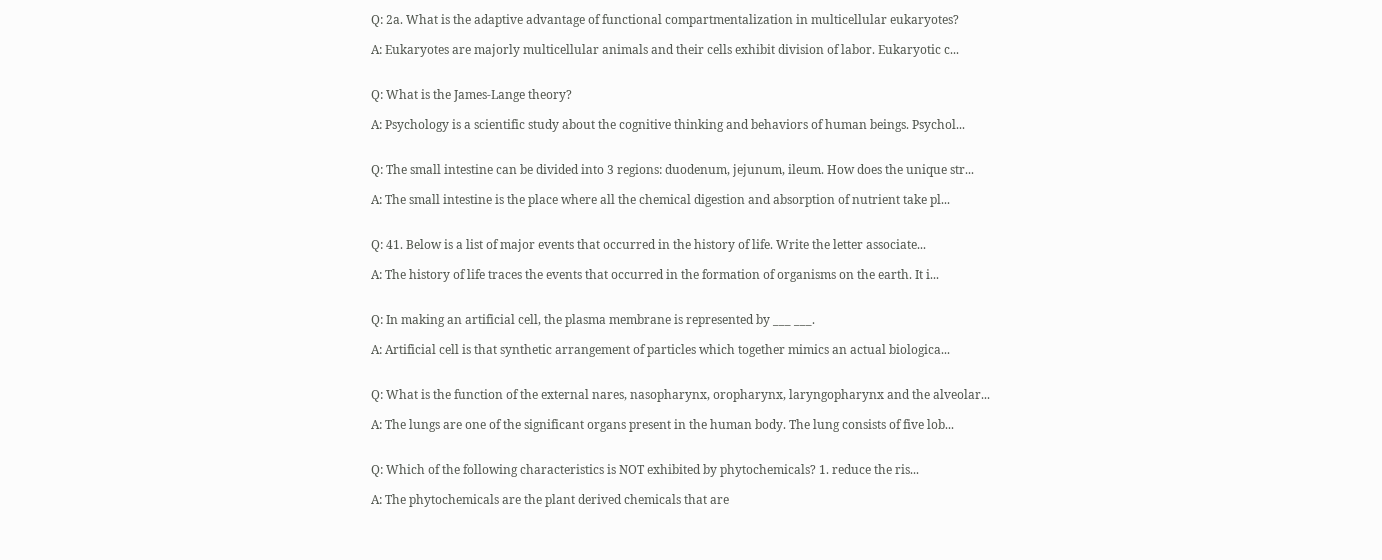Q: 2a. What is the adaptive advantage of functional compartmentalization in multicellular eukaryotes?

A: Eukaryotes are majorly multicellular animals and their cells exhibit division of labor. Eukaryotic c...


Q: What is the James-Lange theory?

A: Psychology is a scientific study about the cognitive thinking and behaviors of human beings. Psychol...


Q: The small intestine can be divided into 3 regions: duodenum, jejunum, ileum. How does the unique str...

A: The small intestine is the place where all the chemical digestion and absorption of nutrient take pl...


Q: 41. Below is a list of major events that occurred in the history of life. Write the letter associate...

A: The history of life traces the events that occurred in the formation of organisms on the earth. It i...


Q: In making an artificial cell, the plasma membrane is represented by ___ ___.

A: Artificial cell is that synthetic arrangement of particles which together mimics an actual biologica...


Q: What is the function of the external nares, nasopharynx, oropharynx, laryngopharynx and the alveolar...

A: The lungs are one of the significant organs present in the human body. The lung consists of five lob...


Q: Which of the following characteristics is NOT exhibited by phytochemicals? 1. reduce the ris...

A: The phytochemicals are the plant derived chemicals that are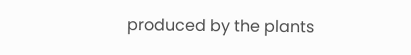produced by the plants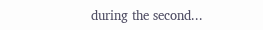during the second...